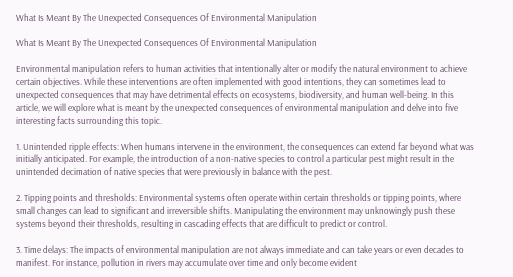What Is Meant By The Unexpected Consequences Of Environmental Manipulation

What Is Meant By The Unexpected Consequences Of Environmental Manipulation

Environmental manipulation refers to human activities that intentionally alter or modify the natural environment to achieve certain objectives. While these interventions are often implemented with good intentions, they can sometimes lead to unexpected consequences that may have detrimental effects on ecosystems, biodiversity, and human well-being. In this article, we will explore what is meant by the unexpected consequences of environmental manipulation and delve into five interesting facts surrounding this topic.

1. Unintended ripple effects: When humans intervene in the environment, the consequences can extend far beyond what was initially anticipated. For example, the introduction of a non-native species to control a particular pest might result in the unintended decimation of native species that were previously in balance with the pest.

2. Tipping points and thresholds: Environmental systems often operate within certain thresholds or tipping points, where small changes can lead to significant and irreversible shifts. Manipulating the environment may unknowingly push these systems beyond their thresholds, resulting in cascading effects that are difficult to predict or control.

3. Time delays: The impacts of environmental manipulation are not always immediate and can take years or even decades to manifest. For instance, pollution in rivers may accumulate over time and only become evident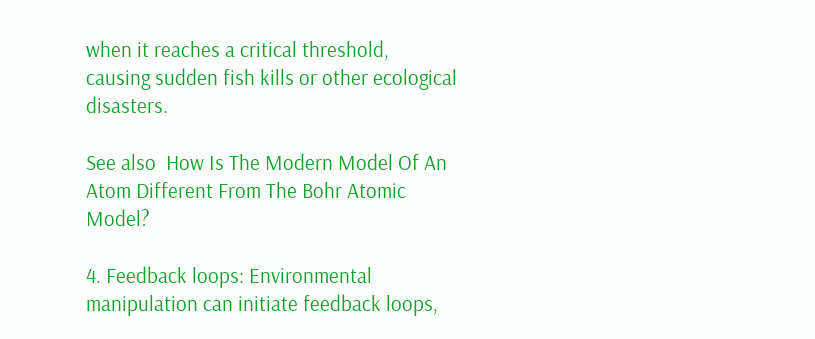when it reaches a critical threshold, causing sudden fish kills or other ecological disasters.

See also  How Is The Modern Model Of An Atom Different From The Bohr Atomic Model?

4. Feedback loops: Environmental manipulation can initiate feedback loops,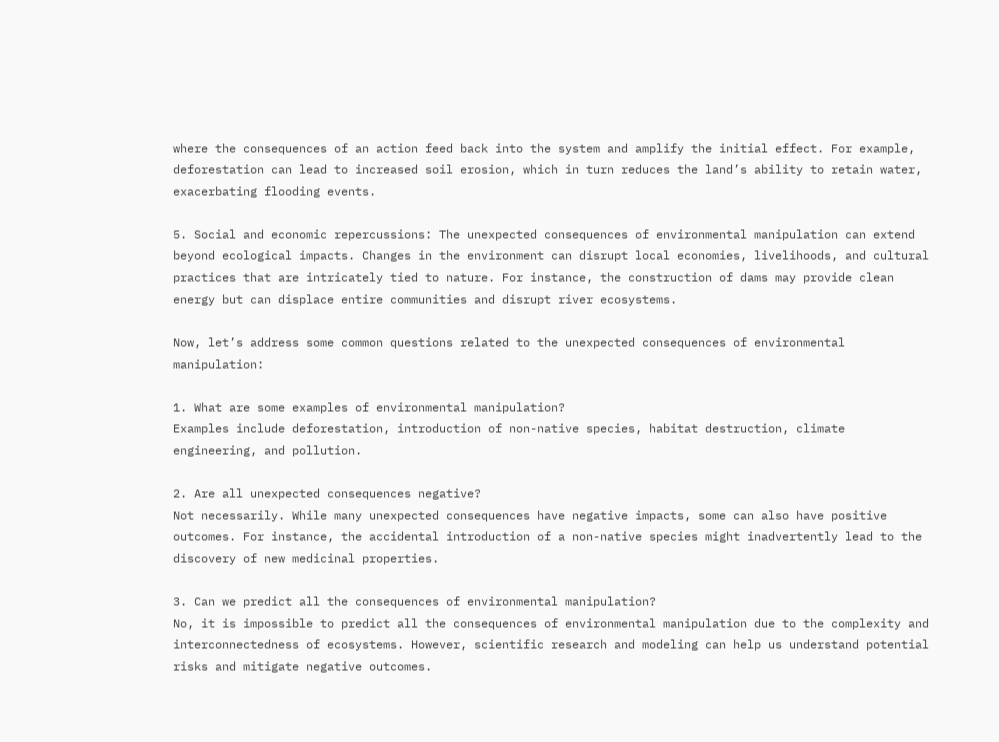where the consequences of an action feed back into the system and amplify the initial effect. For example, deforestation can lead to increased soil erosion, which in turn reduces the land’s ability to retain water, exacerbating flooding events.

5. Social and economic repercussions: The unexpected consequences of environmental manipulation can extend beyond ecological impacts. Changes in the environment can disrupt local economies, livelihoods, and cultural practices that are intricately tied to nature. For instance, the construction of dams may provide clean energy but can displace entire communities and disrupt river ecosystems.

Now, let’s address some common questions related to the unexpected consequences of environmental manipulation:

1. What are some examples of environmental manipulation?
Examples include deforestation, introduction of non-native species, habitat destruction, climate engineering, and pollution.

2. Are all unexpected consequences negative?
Not necessarily. While many unexpected consequences have negative impacts, some can also have positive outcomes. For instance, the accidental introduction of a non-native species might inadvertently lead to the discovery of new medicinal properties.

3. Can we predict all the consequences of environmental manipulation?
No, it is impossible to predict all the consequences of environmental manipulation due to the complexity and interconnectedness of ecosystems. However, scientific research and modeling can help us understand potential risks and mitigate negative outcomes.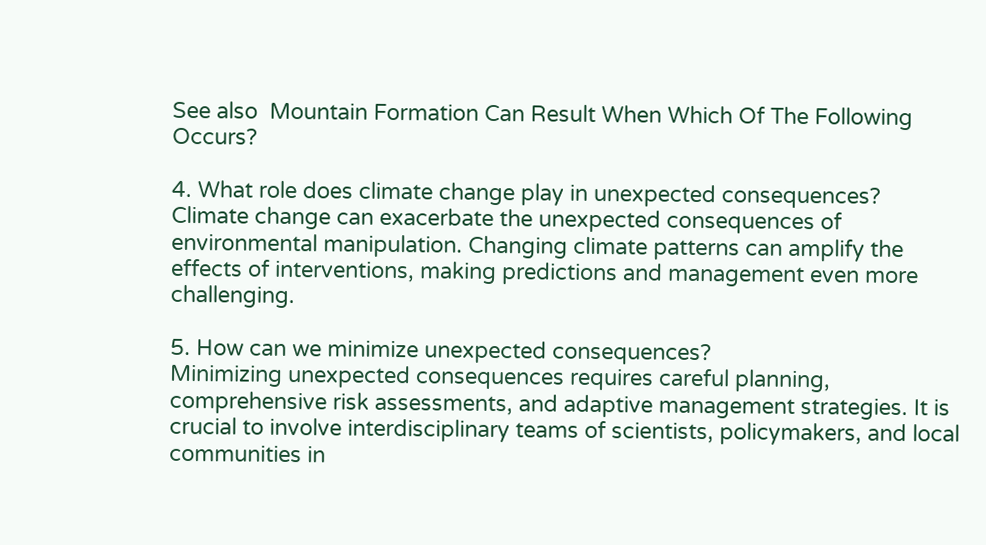See also  Mountain Formation Can Result When Which Of The Following Occurs?

4. What role does climate change play in unexpected consequences?
Climate change can exacerbate the unexpected consequences of environmental manipulation. Changing climate patterns can amplify the effects of interventions, making predictions and management even more challenging.

5. How can we minimize unexpected consequences?
Minimizing unexpected consequences requires careful planning, comprehensive risk assessments, and adaptive management strategies. It is crucial to involve interdisciplinary teams of scientists, policymakers, and local communities in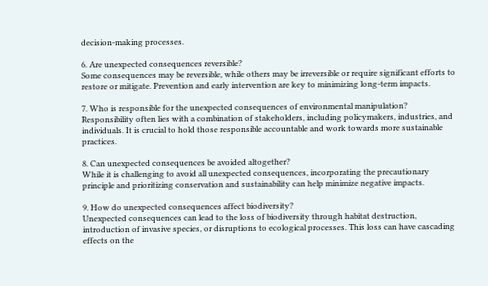decision-making processes.

6. Are unexpected consequences reversible?
Some consequences may be reversible, while others may be irreversible or require significant efforts to restore or mitigate. Prevention and early intervention are key to minimizing long-term impacts.

7. Who is responsible for the unexpected consequences of environmental manipulation?
Responsibility often lies with a combination of stakeholders, including policymakers, industries, and individuals. It is crucial to hold those responsible accountable and work towards more sustainable practices.

8. Can unexpected consequences be avoided altogether?
While it is challenging to avoid all unexpected consequences, incorporating the precautionary principle and prioritizing conservation and sustainability can help minimize negative impacts.

9. How do unexpected consequences affect biodiversity?
Unexpected consequences can lead to the loss of biodiversity through habitat destruction, introduction of invasive species, or disruptions to ecological processes. This loss can have cascading effects on the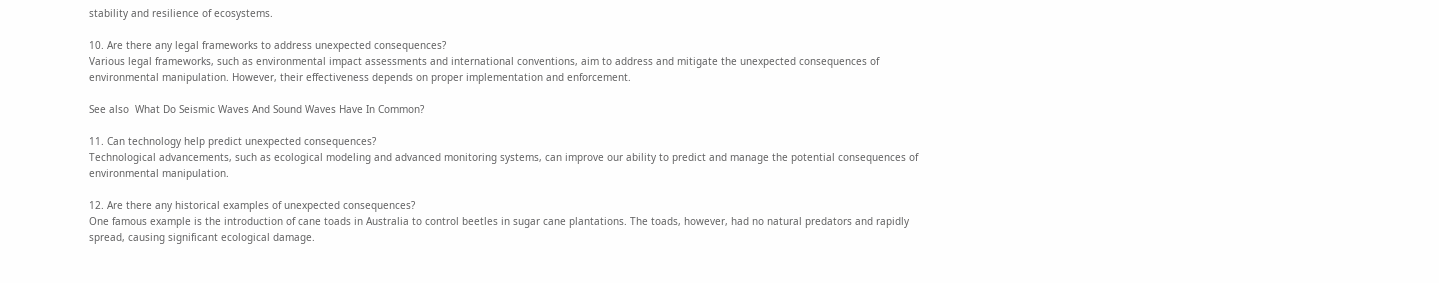stability and resilience of ecosystems.

10. Are there any legal frameworks to address unexpected consequences?
Various legal frameworks, such as environmental impact assessments and international conventions, aim to address and mitigate the unexpected consequences of environmental manipulation. However, their effectiveness depends on proper implementation and enforcement.

See also  What Do Seismic Waves And Sound Waves Have In Common?

11. Can technology help predict unexpected consequences?
Technological advancements, such as ecological modeling and advanced monitoring systems, can improve our ability to predict and manage the potential consequences of environmental manipulation.

12. Are there any historical examples of unexpected consequences?
One famous example is the introduction of cane toads in Australia to control beetles in sugar cane plantations. The toads, however, had no natural predators and rapidly spread, causing significant ecological damage.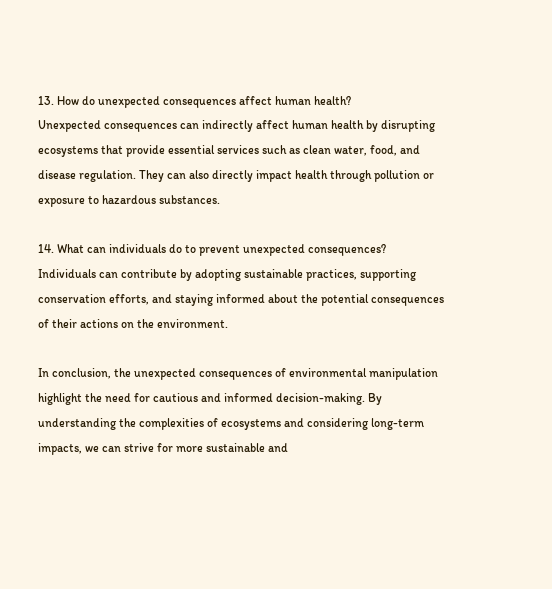13. How do unexpected consequences affect human health?
Unexpected consequences can indirectly affect human health by disrupting ecosystems that provide essential services such as clean water, food, and disease regulation. They can also directly impact health through pollution or exposure to hazardous substances.

14. What can individuals do to prevent unexpected consequences?
Individuals can contribute by adopting sustainable practices, supporting conservation efforts, and staying informed about the potential consequences of their actions on the environment.

In conclusion, the unexpected consequences of environmental manipulation highlight the need for cautious and informed decision-making. By understanding the complexities of ecosystems and considering long-term impacts, we can strive for more sustainable and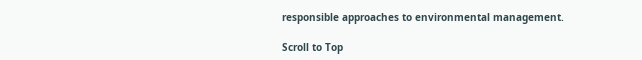responsible approaches to environmental management.

Scroll to Top